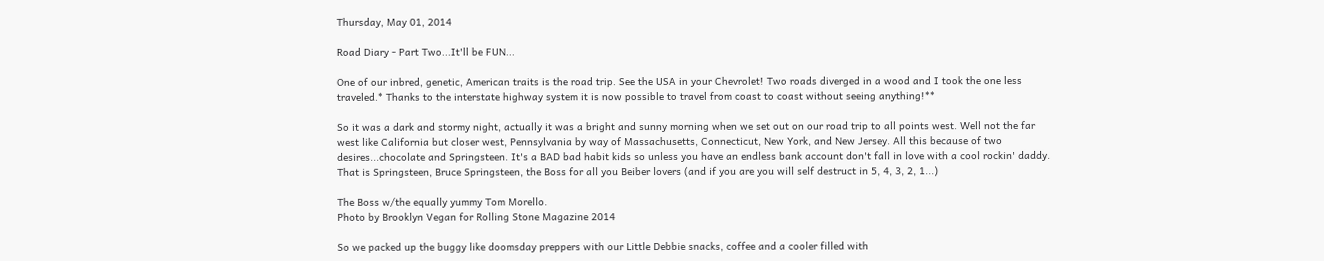Thursday, May 01, 2014

Road Diary - Part Two...It'll be FUN...

One of our inbred, genetic, American traits is the road trip. See the USA in your Chevrolet! Two roads diverged in a wood and I took the one less traveled.* Thanks to the interstate highway system it is now possible to travel from coast to coast without seeing anything!**

So it was a dark and stormy night, actually it was a bright and sunny morning when we set out on our road trip to all points west. Well not the far west like California but closer west, Pennsylvania by way of Massachusetts, Connecticut, New York, and New Jersey. All this because of two desires...chocolate and Springsteen. It's a BAD bad habit kids so unless you have an endless bank account don't fall in love with a cool rockin' daddy. That is Springsteen, Bruce Springsteen, the Boss for all you Beiber lovers (and if you are you will self destruct in 5, 4, 3, 2, 1...)

The Boss w/the equally yummy Tom Morello.
Photo by Brooklyn Vegan for Rolling Stone Magazine 2014

So we packed up the buggy like doomsday preppers with our Little Debbie snacks, coffee and a cooler filled with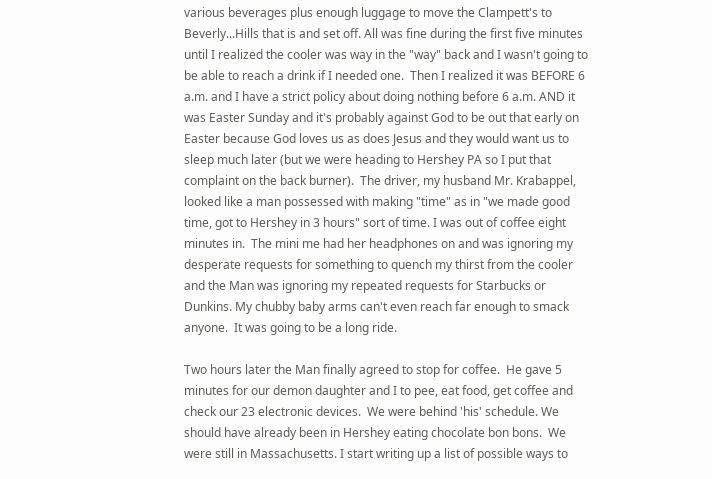various beverages plus enough luggage to move the Clampett's to Beverly...Hills that is and set off. All was fine during the first five minutes until I realized the cooler was way in the "way" back and I wasn't going to be able to reach a drink if I needed one.  Then I realized it was BEFORE 6 a.m. and I have a strict policy about doing nothing before 6 a.m. AND it was Easter Sunday and it's probably against God to be out that early on Easter because God loves us as does Jesus and they would want us to sleep much later (but we were heading to Hershey PA so I put that complaint on the back burner).  The driver, my husband Mr. Krabappel, looked like a man possessed with making "time" as in "we made good time, got to Hershey in 3 hours" sort of time. I was out of coffee eight minutes in.  The mini me had her headphones on and was ignoring my desperate requests for something to quench my thirst from the cooler and the Man was ignoring my repeated requests for Starbucks or Dunkins. My chubby baby arms can't even reach far enough to smack anyone.  It was going to be a long ride.

Two hours later the Man finally agreed to stop for coffee.  He gave 5 minutes for our demon daughter and I to pee, eat food, get coffee and check our 23 electronic devices.  We were behind 'his' schedule. We should have already been in Hershey eating chocolate bon bons.  We were still in Massachusetts. I start writing up a list of possible ways to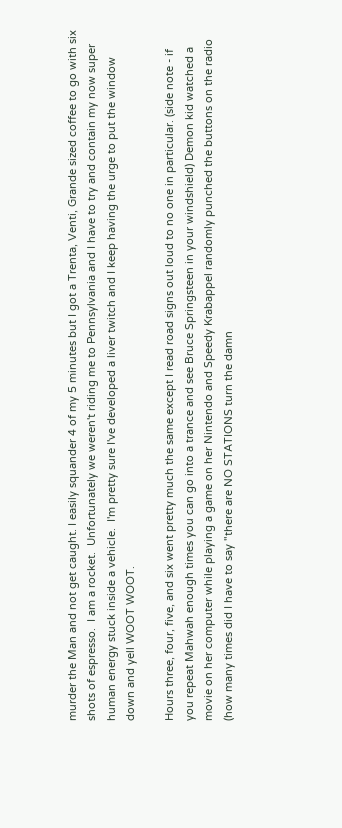murder the Man and not get caught. I easily squander 4 of my 5 minutes but I got a Trenta, Venti, Grande sized coffee to go with six shots of espresso.  I am a rocket.  Unfortunately we weren't riding me to Pennsylvania and I have to try and contain my now super human energy stuck inside a vehicle.  I'm pretty sure I've developed a liver twitch and I keep having the urge to put the window down and yell WOOT WOOT.

Hours three, four, five, and six went pretty much the same except I read road signs out loud to no one in particular. (side note - if you repeat Mahwah enough times you can go into a trance and see Bruce Springsteen in your windshield) Demon kid watched a movie on her computer while playing a game on her Nintendo and Speedy Krabappel randomly punched the buttons on the radio (how many times did I have to say "there are NO STATIONS turn the damn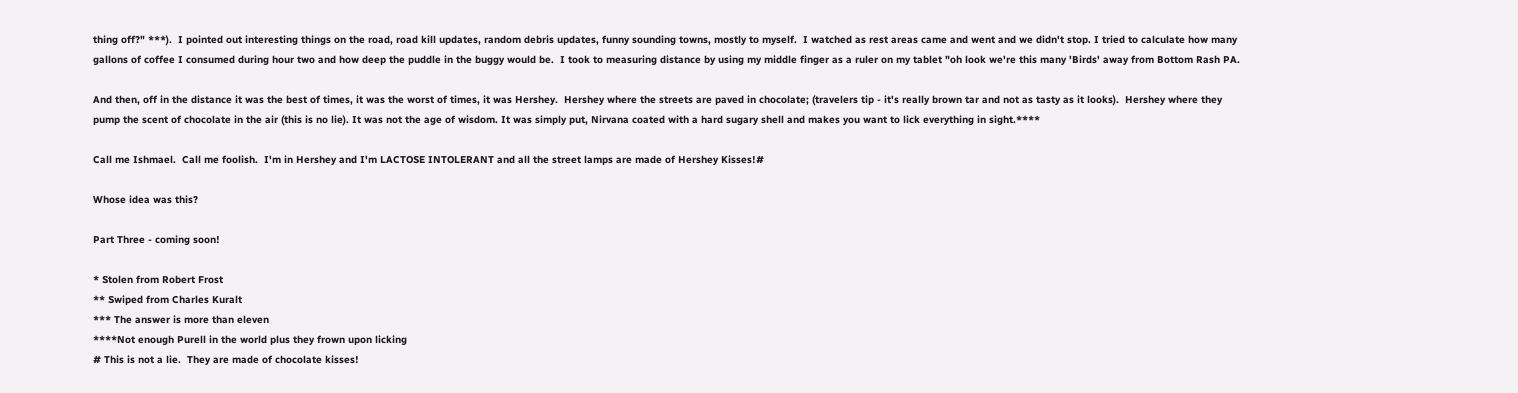thing off?" ***).  I pointed out interesting things on the road, road kill updates, random debris updates, funny sounding towns, mostly to myself.  I watched as rest areas came and went and we didn't stop. I tried to calculate how many gallons of coffee I consumed during hour two and how deep the puddle in the buggy would be.  I took to measuring distance by using my middle finger as a ruler on my tablet "oh look we're this many 'Birds' away from Bottom Rash PA.

And then, off in the distance it was the best of times, it was the worst of times, it was Hershey.  Hershey where the streets are paved in chocolate; (travelers tip - it's really brown tar and not as tasty as it looks).  Hershey where they pump the scent of chocolate in the air (this is no lie). It was not the age of wisdom. It was simply put, Nirvana coated with a hard sugary shell and makes you want to lick everything in sight.****

Call me Ishmael.  Call me foolish.  I'm in Hershey and I'm LACTOSE INTOLERANT and all the street lamps are made of Hershey Kisses!#

Whose idea was this?

Part Three - coming soon!

* Stolen from Robert Frost
** Swiped from Charles Kuralt
*** The answer is more than eleven
****Not enough Purell in the world plus they frown upon licking
# This is not a lie.  They are made of chocolate kisses!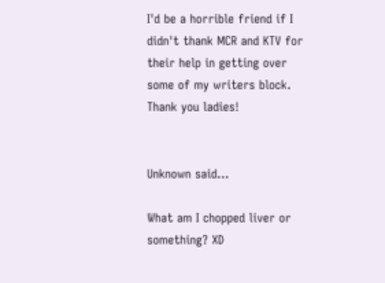I'd be a horrible friend if I didn't thank MCR and KTV for their help in getting over some of my writers block.  Thank you ladies!


Unknown said...

What am I chopped liver or something? XD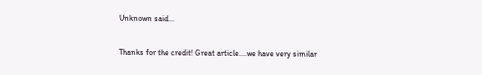Unknown said...

Thanks for the credit! Great article....we have very similar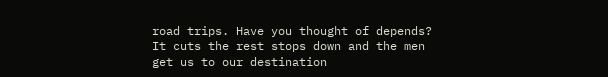road trips. Have you thought of depends? It cuts the rest stops down and the men get us to our destination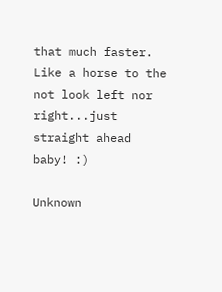that much faster. Like a horse to the not look left nor right...just straight ahead baby! :)

Unknown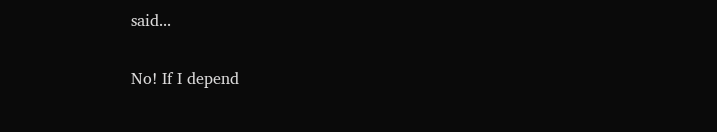said...

No! If I depend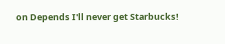on Depends I'll never get Starbucks!